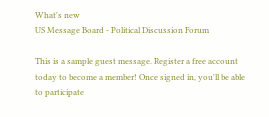What's new
US Message Board - Political Discussion Forum

This is a sample guest message. Register a free account today to become a member! Once signed in, you'll be able to participate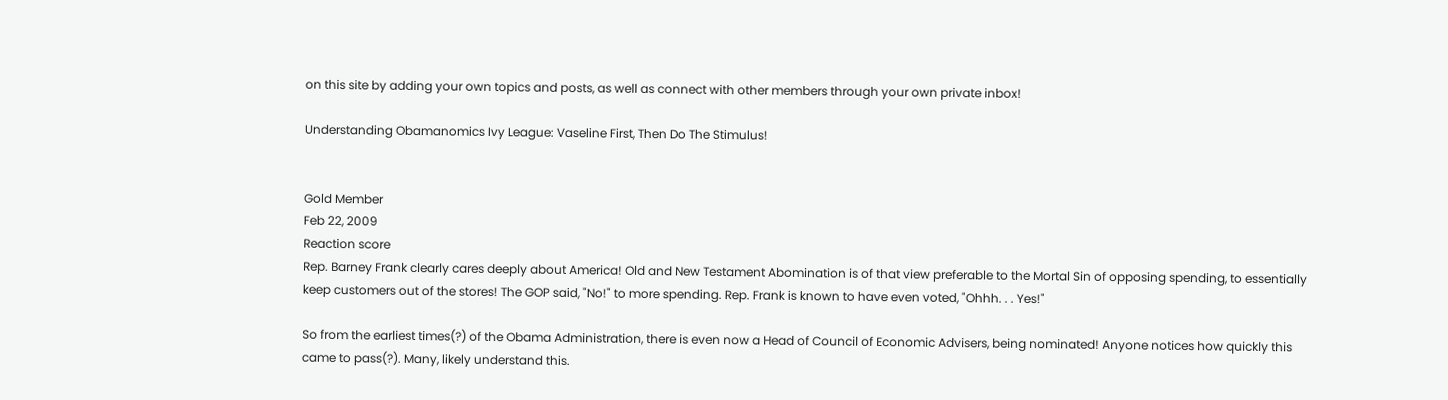on this site by adding your own topics and posts, as well as connect with other members through your own private inbox!

Understanding Obamanomics Ivy League: Vaseline First, Then Do The Stimulus!


Gold Member
Feb 22, 2009
Reaction score
Rep. Barney Frank clearly cares deeply about America! Old and New Testament Abomination is of that view preferable to the Mortal Sin of opposing spending, to essentially keep customers out of the stores! The GOP said, "No!" to more spending. Rep. Frank is known to have even voted, "Ohhh. . . Yes!"

So from the earliest times(?) of the Obama Administration, there is even now a Head of Council of Economic Advisers, being nominated! Anyone notices how quickly this came to pass(?). Many, likely understand this.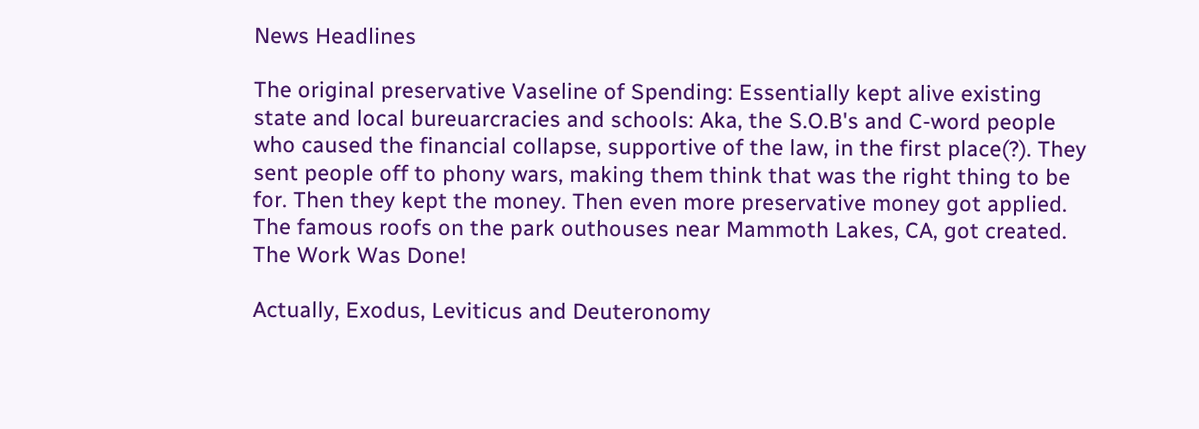News Headlines

The original preservative Vaseline of Spending: Essentially kept alive existing state and local bureuarcracies and schools: Aka, the S.O.B's and C-word people who caused the financial collapse, supportive of the law, in the first place(?). They sent people off to phony wars, making them think that was the right thing to be for. Then they kept the money. Then even more preservative money got applied. The famous roofs on the park outhouses near Mammoth Lakes, CA, got created. The Work Was Done!

Actually, Exodus, Leviticus and Deuteronomy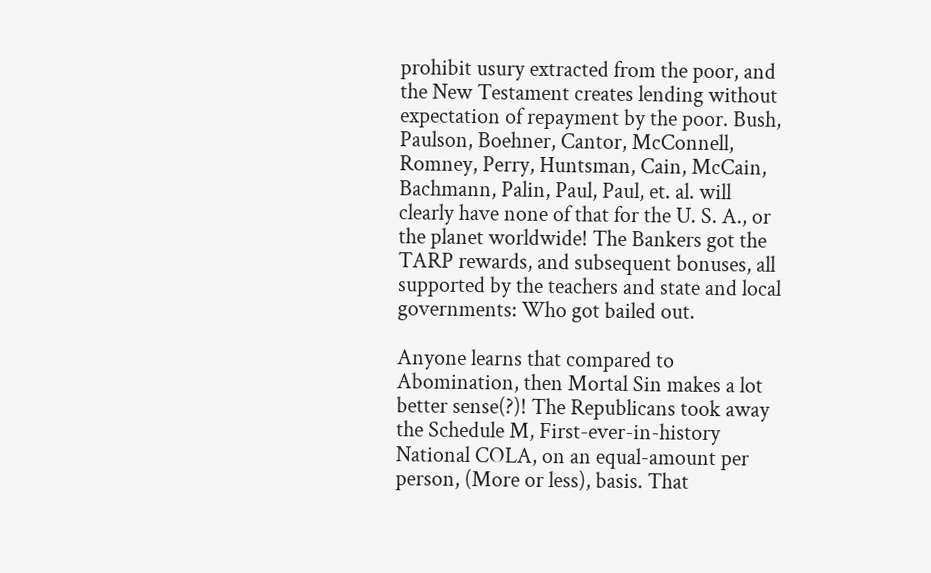prohibit usury extracted from the poor, and the New Testament creates lending without expectation of repayment by the poor. Bush, Paulson, Boehner, Cantor, McConnell, Romney, Perry, Huntsman, Cain, McCain, Bachmann, Palin, Paul, Paul, et. al. will clearly have none of that for the U. S. A., or the planet worldwide! The Bankers got the TARP rewards, and subsequent bonuses, all supported by the teachers and state and local governments: Who got bailed out.

Anyone learns that compared to Abomination, then Mortal Sin makes a lot better sense(?)! The Republicans took away the Schedule M, First-ever-in-history National COLA, on an equal-amount per person, (More or less), basis. That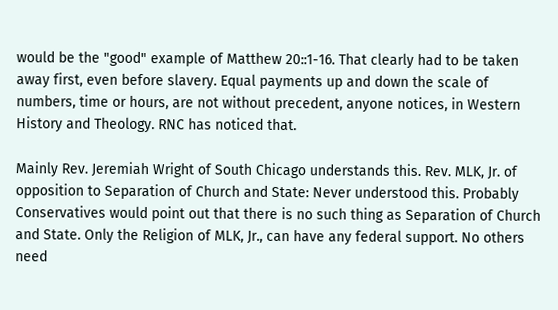would be the "good" example of Matthew 20::1-16. That clearly had to be taken away first, even before slavery. Equal payments up and down the scale of numbers, time or hours, are not without precedent, anyone notices, in Western History and Theology. RNC has noticed that.

Mainly Rev. Jeremiah Wright of South Chicago understands this. Rev. MLK, Jr. of opposition to Separation of Church and State: Never understood this. Probably Conservatives would point out that there is no such thing as Separation of Church and State. Only the Religion of MLK, Jr., can have any federal support. No others need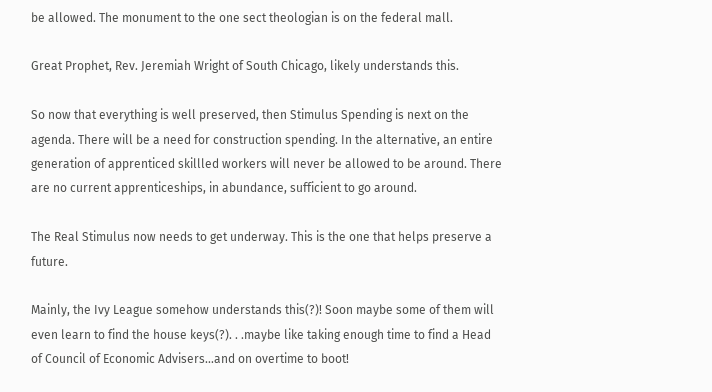be allowed. The monument to the one sect theologian is on the federal mall.

Great Prophet, Rev. Jeremiah Wright of South Chicago, likely understands this.

So now that everything is well preserved, then Stimulus Spending is next on the agenda. There will be a need for construction spending. In the alternative, an entire generation of apprenticed skillled workers will never be allowed to be around. There are no current apprenticeships, in abundance, sufficient to go around.

The Real Stimulus now needs to get underway. This is the one that helps preserve a future.

Mainly, the Ivy League somehow understands this(?)! Soon maybe some of them will even learn to find the house keys(?). . .maybe like taking enough time to find a Head of Council of Economic Advisers...and on overtime to boot!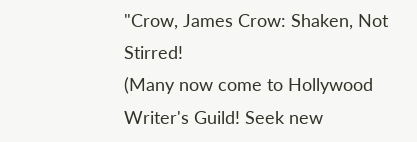"Crow, James Crow: Shaken, Not Stirred!
(Many now come to Hollywood Writer's Guild! Seek new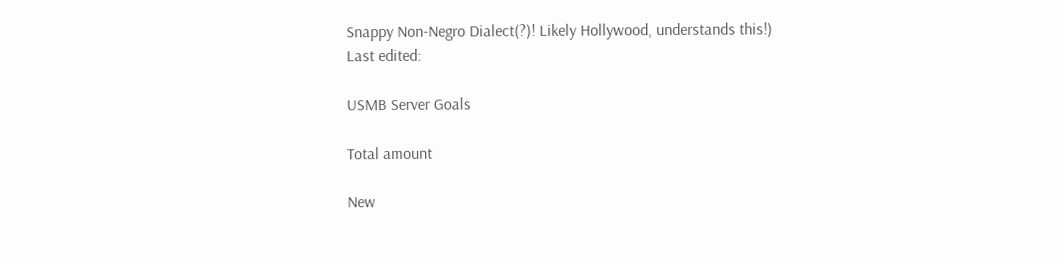Snappy Non-Negro Dialect(?)! Likely Hollywood, understands this!)
Last edited:

USMB Server Goals

Total amount

New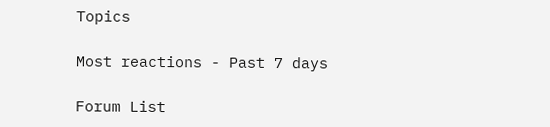Topics

Most reactions - Past 7 days

Forum List